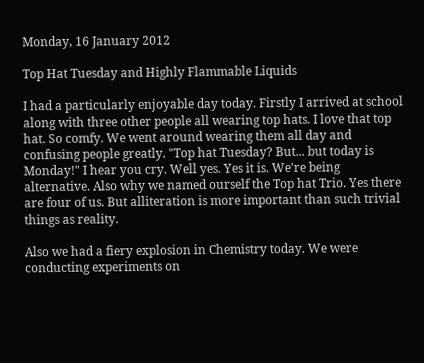Monday, 16 January 2012

Top Hat Tuesday and Highly Flammable Liquids

I had a particularly enjoyable day today. Firstly I arrived at school along with three other people all wearing top hats. I love that top hat. So comfy. We went around wearing them all day and confusing people greatly. "Top hat Tuesday? But... but today is Monday!" I hear you cry. Well yes. Yes it is. We're being alternative. Also why we named ourself the Top hat Trio. Yes there are four of us. But alliteration is more important than such trivial things as reality.

Also we had a fiery explosion in Chemistry today. We were conducting experiments on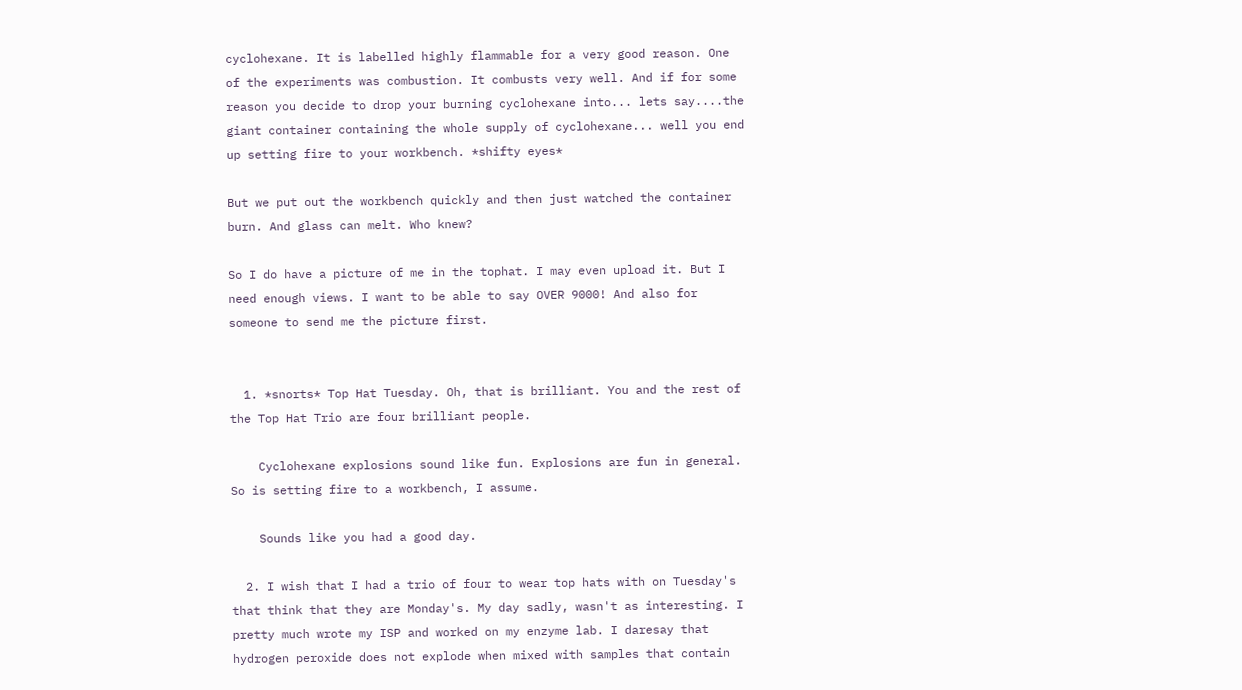cyclohexane. It is labelled highly flammable for a very good reason. One of the experiments was combustion. It combusts very well. And if for some reason you decide to drop your burning cyclohexane into... lets say....the giant container containing the whole supply of cyclohexane... well you end up setting fire to your workbench. *shifty eyes*

But we put out the workbench quickly and then just watched the container burn. And glass can melt. Who knew?

So I do have a picture of me in the tophat. I may even upload it. But I need enough views. I want to be able to say OVER 9000! And also for someone to send me the picture first.


  1. *snorts* Top Hat Tuesday. Oh, that is brilliant. You and the rest of the Top Hat Trio are four brilliant people.

    Cyclohexane explosions sound like fun. Explosions are fun in general. So is setting fire to a workbench, I assume.

    Sounds like you had a good day.

  2. I wish that I had a trio of four to wear top hats with on Tuesday's that think that they are Monday's. My day sadly, wasn't as interesting. I pretty much wrote my ISP and worked on my enzyme lab. I daresay that hydrogen peroxide does not explode when mixed with samples that contain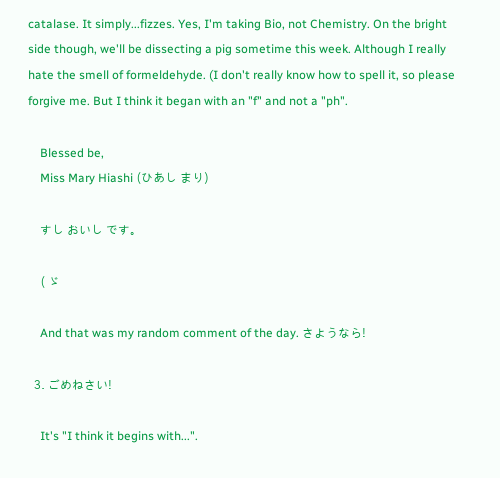catalase. It simply...fizzes. Yes, I'm taking Bio, not Chemistry. On the bright side though, we'll be dissecting a pig sometime this week. Although I really hate the smell of formeldehyde. (I don't really know how to spell it, so please forgive me. But I think it began with an "f" and not a "ph".

    Blessed be,
    Miss Mary Hiashi (ひあし まり)

    すし おいし です。

    ( ゞ

    And that was my random comment of the day. さようなら!

  3. ごめねさい!

    It's "I think it begins with...".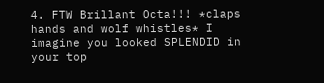4. FTW Brillant Octa!!! *claps hands and wolf whistles* I imagine you looked SPLENDID in your top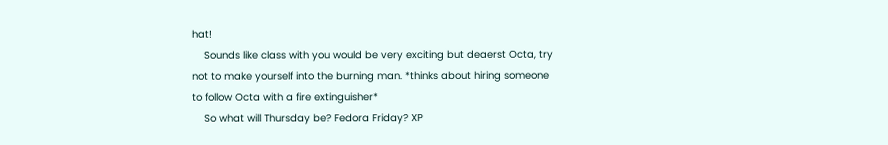hat!
    Sounds like class with you would be very exciting but deaerst Octa, try not to make yourself into the burning man. *thinks about hiring someone to follow Octa with a fire extinguisher*
    So what will Thursday be? Fedora Friday? XP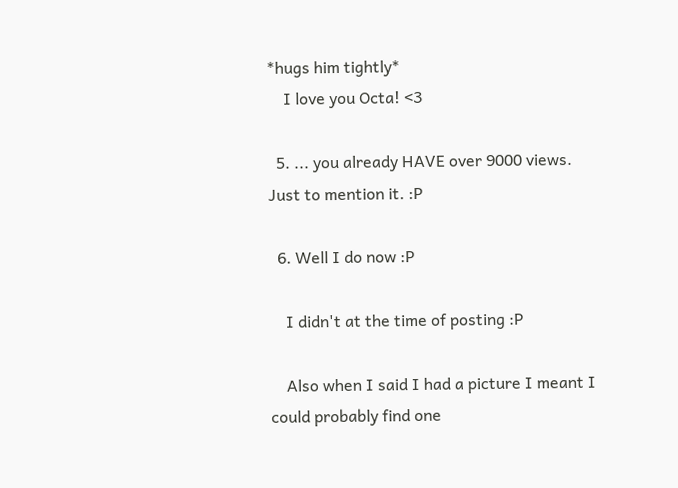*hugs him tightly*
    I love you Octa! <3

  5. ... you already HAVE over 9000 views. Just to mention it. :P

  6. Well I do now :P

    I didn't at the time of posting :P

    Also when I said I had a picture I meant I could probably find one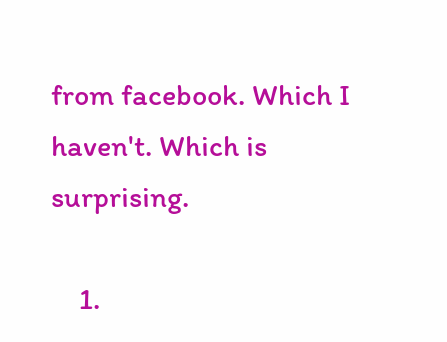from facebook. Which I haven't. Which is surprising.

    1.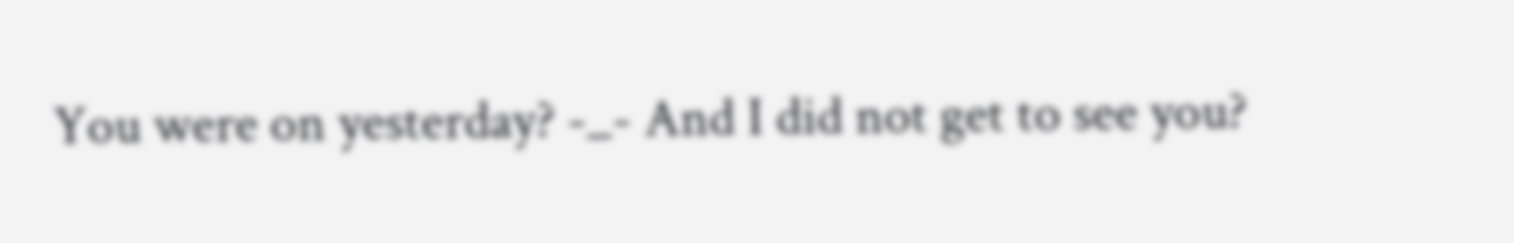You were on yesterday? -_- And I did not get to see you?